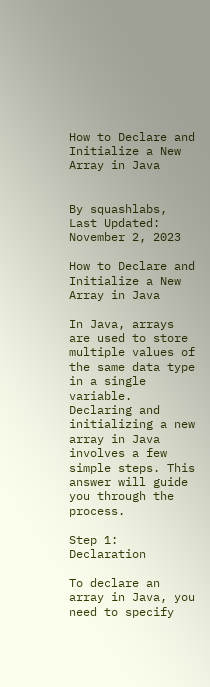How to Declare and Initialize a New Array in Java


By squashlabs, Last Updated: November 2, 2023

How to Declare and Initialize a New Array in Java

In Java, arrays are used to store multiple values of the same data type in a single variable. Declaring and initializing a new array in Java involves a few simple steps. This answer will guide you through the process.

Step 1: Declaration

To declare an array in Java, you need to specify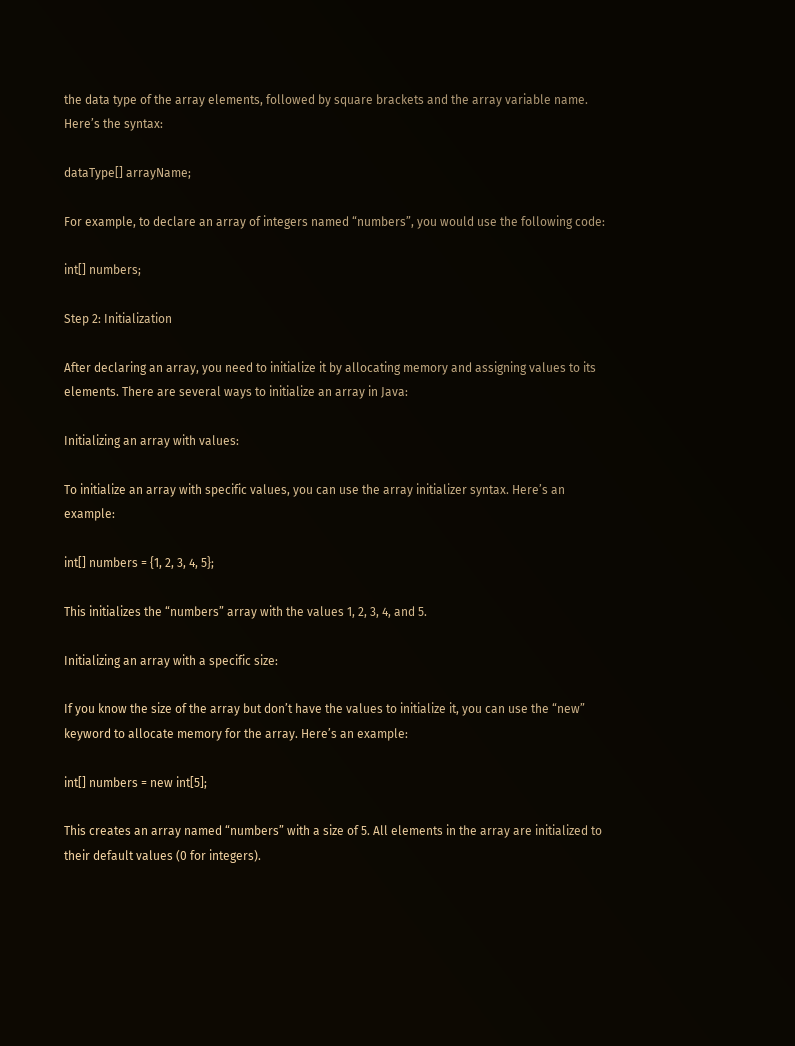the data type of the array elements, followed by square brackets and the array variable name. Here’s the syntax:

dataType[] arrayName;

For example, to declare an array of integers named “numbers”, you would use the following code:

int[] numbers;

Step 2: Initialization

After declaring an array, you need to initialize it by allocating memory and assigning values to its elements. There are several ways to initialize an array in Java:

Initializing an array with values:

To initialize an array with specific values, you can use the array initializer syntax. Here’s an example:

int[] numbers = {1, 2, 3, 4, 5};

This initializes the “numbers” array with the values 1, 2, 3, 4, and 5.

Initializing an array with a specific size:

If you know the size of the array but don’t have the values to initialize it, you can use the “new” keyword to allocate memory for the array. Here’s an example:

int[] numbers = new int[5];

This creates an array named “numbers” with a size of 5. All elements in the array are initialized to their default values (0 for integers).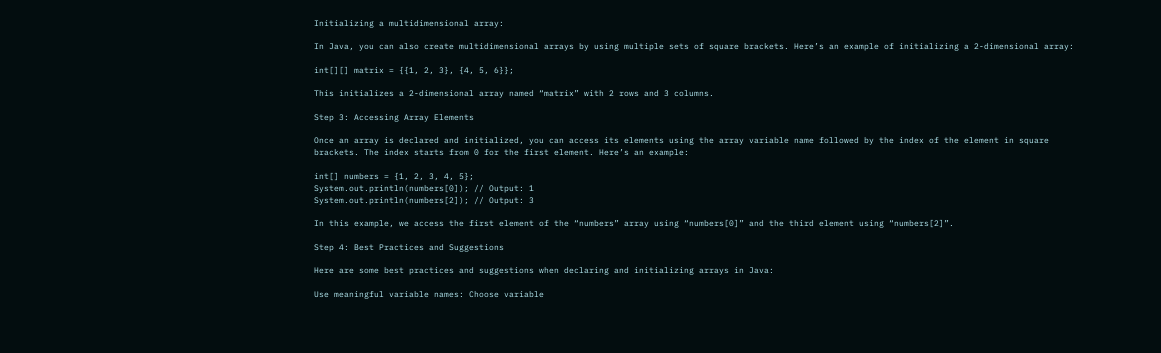Initializing a multidimensional array:

In Java, you can also create multidimensional arrays by using multiple sets of square brackets. Here’s an example of initializing a 2-dimensional array:

int[][] matrix = {{1, 2, 3}, {4, 5, 6}};

This initializes a 2-dimensional array named “matrix” with 2 rows and 3 columns.

Step 3: Accessing Array Elements

Once an array is declared and initialized, you can access its elements using the array variable name followed by the index of the element in square brackets. The index starts from 0 for the first element. Here’s an example:

int[] numbers = {1, 2, 3, 4, 5};
System.out.println(numbers[0]); // Output: 1
System.out.println(numbers[2]); // Output: 3

In this example, we access the first element of the “numbers” array using “numbers[0]” and the third element using “numbers[2]”.

Step 4: Best Practices and Suggestions

Here are some best practices and suggestions when declaring and initializing arrays in Java:

Use meaningful variable names: Choose variable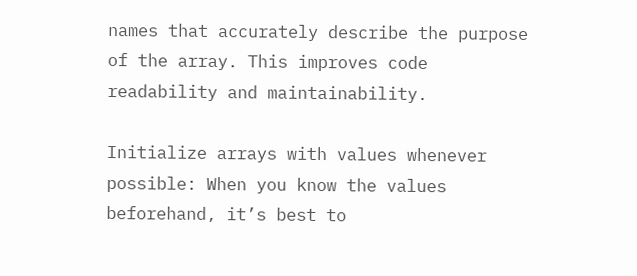names that accurately describe the purpose of the array. This improves code readability and maintainability.

Initialize arrays with values whenever possible: When you know the values beforehand, it’s best to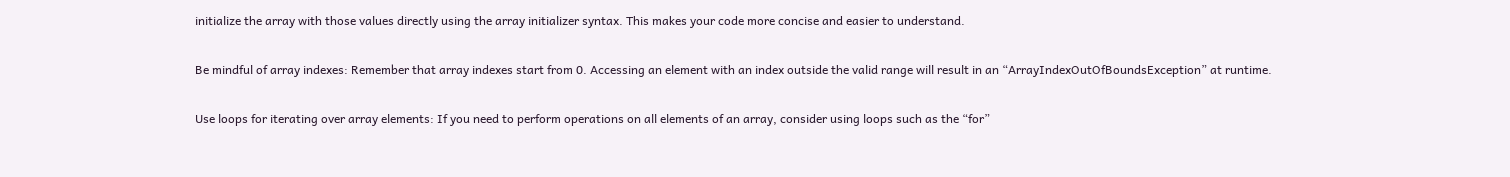initialize the array with those values directly using the array initializer syntax. This makes your code more concise and easier to understand.

Be mindful of array indexes: Remember that array indexes start from 0. Accessing an element with an index outside the valid range will result in an “ArrayIndexOutOfBoundsException” at runtime.

Use loops for iterating over array elements: If you need to perform operations on all elements of an array, consider using loops such as the “for”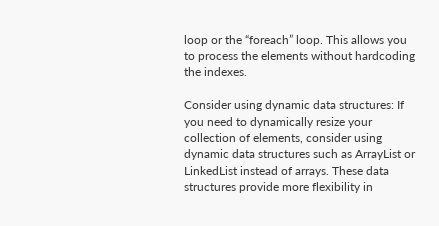loop or the “foreach” loop. This allows you to process the elements without hardcoding the indexes.

Consider using dynamic data structures: If you need to dynamically resize your collection of elements, consider using dynamic data structures such as ArrayList or LinkedList instead of arrays. These data structures provide more flexibility in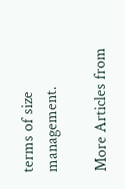terms of size management.

More Articles from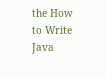the How to Write Java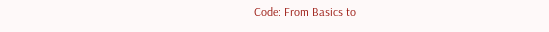Code: From Basics to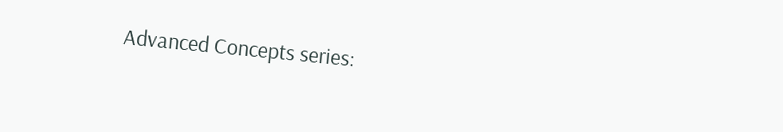Advanced Concepts series: